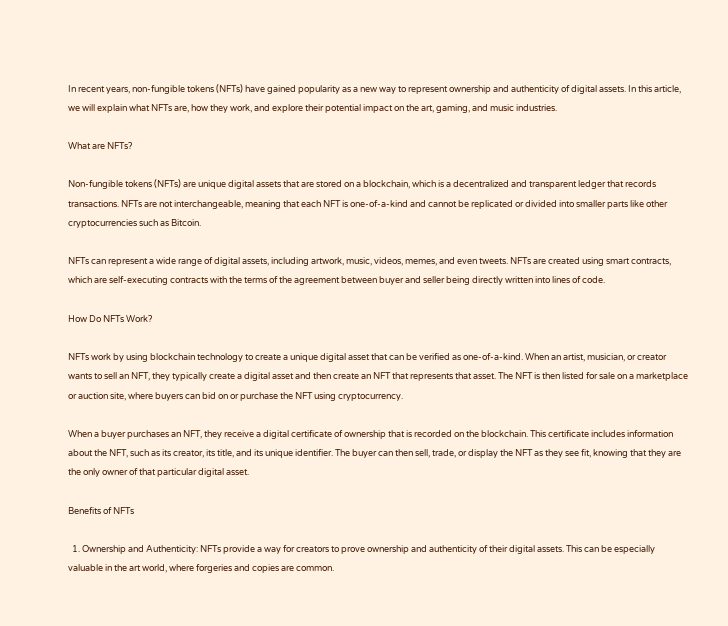In recent years, non-fungible tokens (NFTs) have gained popularity as a new way to represent ownership and authenticity of digital assets. In this article, we will explain what NFTs are, how they work, and explore their potential impact on the art, gaming, and music industries.

What are NFTs?

Non-fungible tokens (NFTs) are unique digital assets that are stored on a blockchain, which is a decentralized and transparent ledger that records transactions. NFTs are not interchangeable, meaning that each NFT is one-of-a-kind and cannot be replicated or divided into smaller parts like other cryptocurrencies such as Bitcoin.

NFTs can represent a wide range of digital assets, including artwork, music, videos, memes, and even tweets. NFTs are created using smart contracts, which are self-executing contracts with the terms of the agreement between buyer and seller being directly written into lines of code.

How Do NFTs Work?

NFTs work by using blockchain technology to create a unique digital asset that can be verified as one-of-a-kind. When an artist, musician, or creator wants to sell an NFT, they typically create a digital asset and then create an NFT that represents that asset. The NFT is then listed for sale on a marketplace or auction site, where buyers can bid on or purchase the NFT using cryptocurrency.

When a buyer purchases an NFT, they receive a digital certificate of ownership that is recorded on the blockchain. This certificate includes information about the NFT, such as its creator, its title, and its unique identifier. The buyer can then sell, trade, or display the NFT as they see fit, knowing that they are the only owner of that particular digital asset.

Benefits of NFTs

  1. Ownership and Authenticity: NFTs provide a way for creators to prove ownership and authenticity of their digital assets. This can be especially valuable in the art world, where forgeries and copies are common.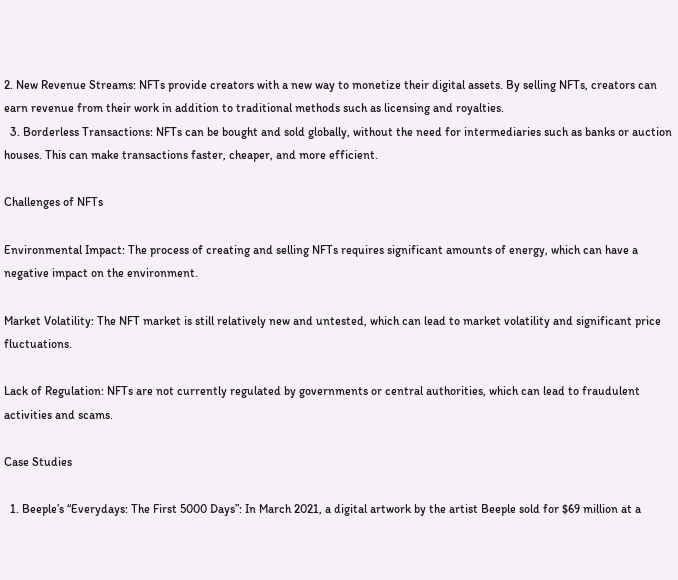2. New Revenue Streams: NFTs provide creators with a new way to monetize their digital assets. By selling NFTs, creators can earn revenue from their work in addition to traditional methods such as licensing and royalties.
  3. Borderless Transactions: NFTs can be bought and sold globally, without the need for intermediaries such as banks or auction houses. This can make transactions faster, cheaper, and more efficient.

Challenges of NFTs

Environmental Impact: The process of creating and selling NFTs requires significant amounts of energy, which can have a negative impact on the environment.

Market Volatility: The NFT market is still relatively new and untested, which can lead to market volatility and significant price fluctuations.

Lack of Regulation: NFTs are not currently regulated by governments or central authorities, which can lead to fraudulent activities and scams.

Case Studies

  1. Beeple’s “Everydays: The First 5000 Days”: In March 2021, a digital artwork by the artist Beeple sold for $69 million at a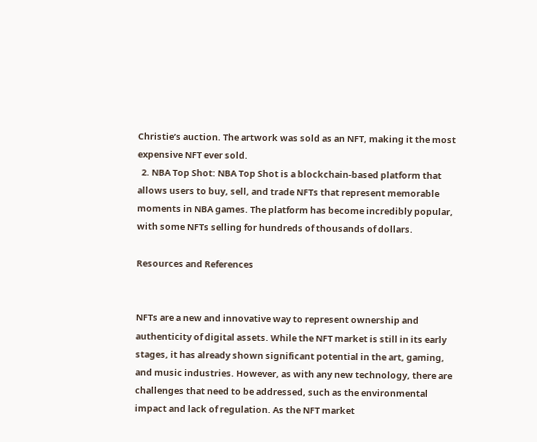Christie’s auction. The artwork was sold as an NFT, making it the most expensive NFT ever sold.
  2. NBA Top Shot: NBA Top Shot is a blockchain-based platform that allows users to buy, sell, and trade NFTs that represent memorable moments in NBA games. The platform has become incredibly popular, with some NFTs selling for hundreds of thousands of dollars.

Resources and References


NFTs are a new and innovative way to represent ownership and authenticity of digital assets. While the NFT market is still in its early stages, it has already shown significant potential in the art, gaming, and music industries. However, as with any new technology, there are challenges that need to be addressed, such as the environmental impact and lack of regulation. As the NFT market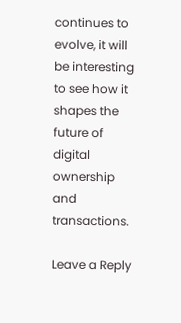continues to evolve, it will be interesting to see how it shapes the future of digital ownership and transactions.

Leave a Reply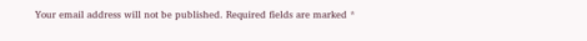Your email address will not be published. Required fields are marked *